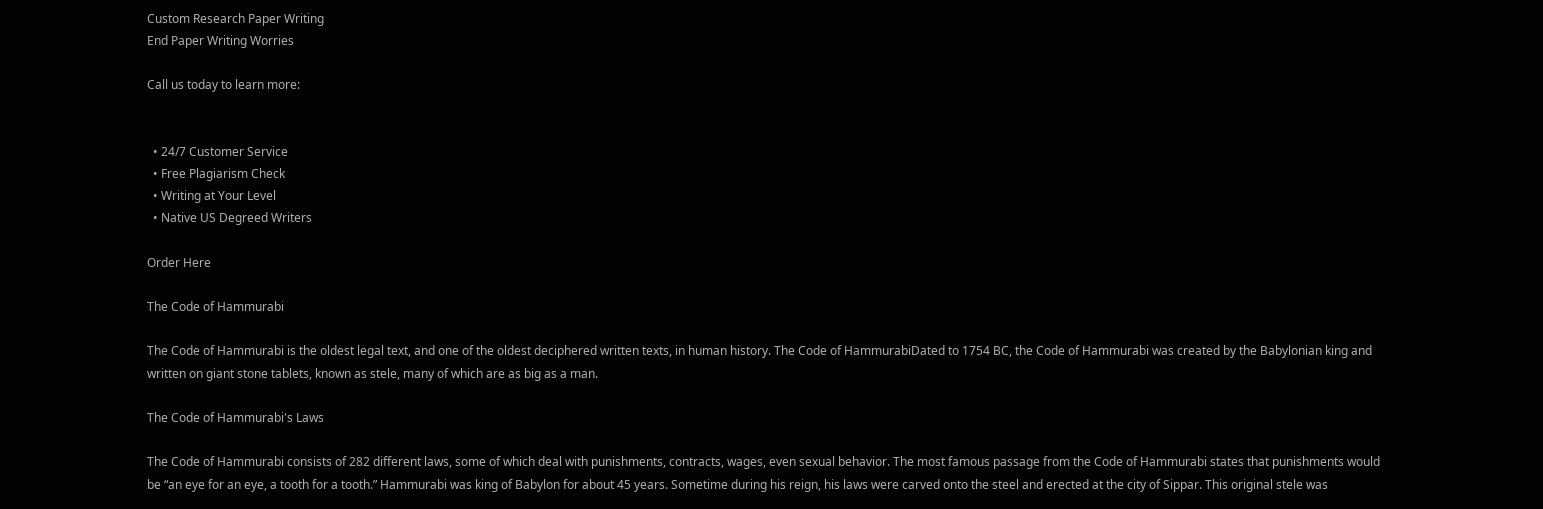Custom Research Paper Writing
End Paper Writing Worries

Call us today to learn more:


  • 24/7 Customer Service
  • Free Plagiarism Check
  • Writing at Your Level
  • Native US Degreed Writers

Order Here

The Code of Hammurabi

The Code of Hammurabi is the oldest legal text, and one of the oldest deciphered written texts, in human history. The Code of HammurabiDated to 1754 BC, the Code of Hammurabi was created by the Babylonian king and written on giant stone tablets, known as stele, many of which are as big as a man.

The Code of Hammurabi's Laws

The Code of Hammurabi consists of 282 different laws, some of which deal with punishments, contracts, wages, even sexual behavior. The most famous passage from the Code of Hammurabi states that punishments would be “an eye for an eye, a tooth for a tooth.” Hammurabi was king of Babylon for about 45 years. Sometime during his reign, his laws were carved onto the steel and erected at the city of Sippar. This original stele was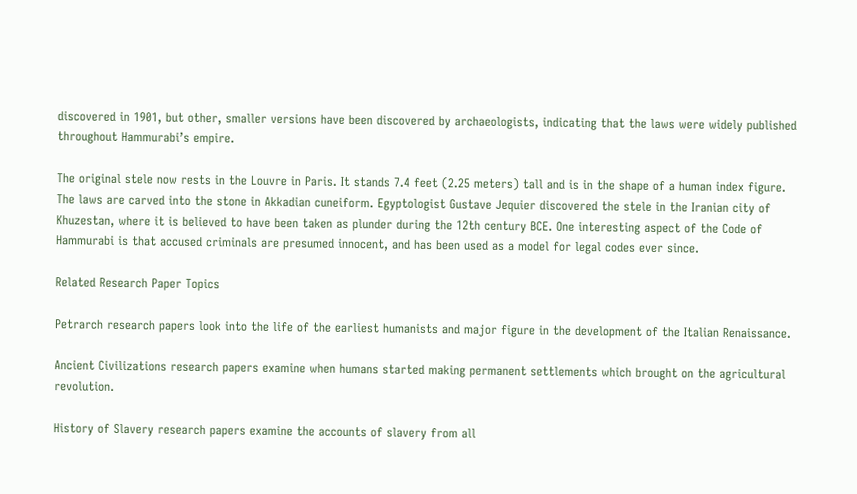discovered in 1901, but other, smaller versions have been discovered by archaeologists, indicating that the laws were widely published throughout Hammurabi’s empire.

The original stele now rests in the Louvre in Paris. It stands 7.4 feet (2.25 meters) tall and is in the shape of a human index figure. The laws are carved into the stone in Akkadian cuneiform. Egyptologist Gustave Jequier discovered the stele in the Iranian city of Khuzestan, where it is believed to have been taken as plunder during the 12th century BCE. One interesting aspect of the Code of Hammurabi is that accused criminals are presumed innocent, and has been used as a model for legal codes ever since.

Related Research Paper Topics

Petrarch research papers look into the life of the earliest humanists and major figure in the development of the Italian Renaissance.

Ancient Civilizations research papers examine when humans started making permanent settlements which brought on the agricultural revolution.

History of Slavery research papers examine the accounts of slavery from all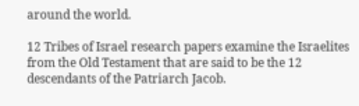around the world.

12 Tribes of Israel research papers examine the Israelites from the Old Testament that are said to be the 12 descendants of the Patriarch Jacob.